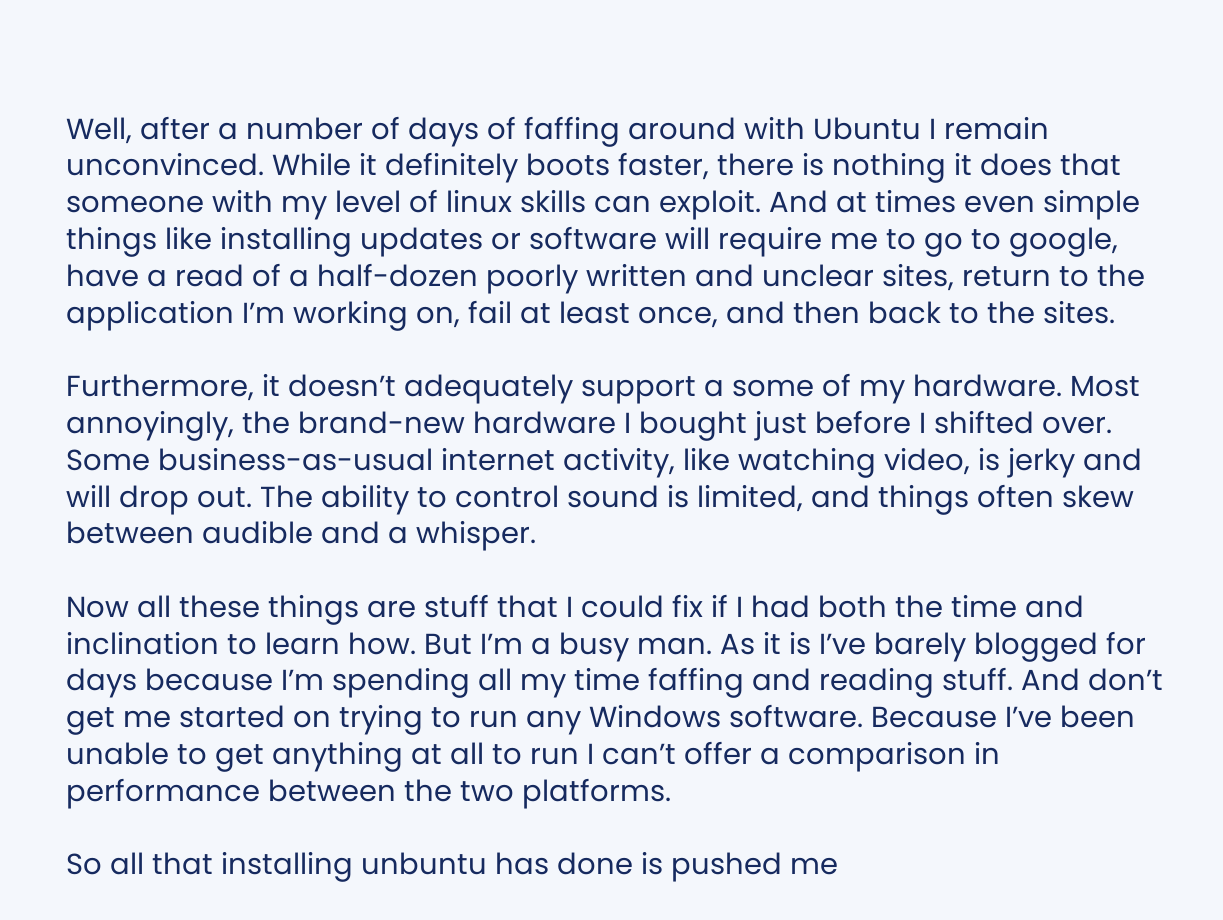Well, after a number of days of faffing around with Ubuntu I remain unconvinced. While it definitely boots faster, there is nothing it does that someone with my level of linux skills can exploit. And at times even simple things like installing updates or software will require me to go to google, have a read of a half-dozen poorly written and unclear sites, return to the application I’m working on, fail at least once, and then back to the sites.

Furthermore, it doesn’t adequately support a some of my hardware. Most annoyingly, the brand-new hardware I bought just before I shifted over. Some business-as-usual internet activity, like watching video, is jerky and will drop out. The ability to control sound is limited, and things often skew between audible and a whisper.

Now all these things are stuff that I could fix if I had both the time and inclination to learn how. But I’m a busy man. As it is I’ve barely blogged for days because I’m spending all my time faffing and reading stuff. And don’t get me started on trying to run any Windows software. Because I’ve been unable to get anything at all to run I can’t offer a comparison in performance between the two platforms.

So all that installing unbuntu has done is pushed me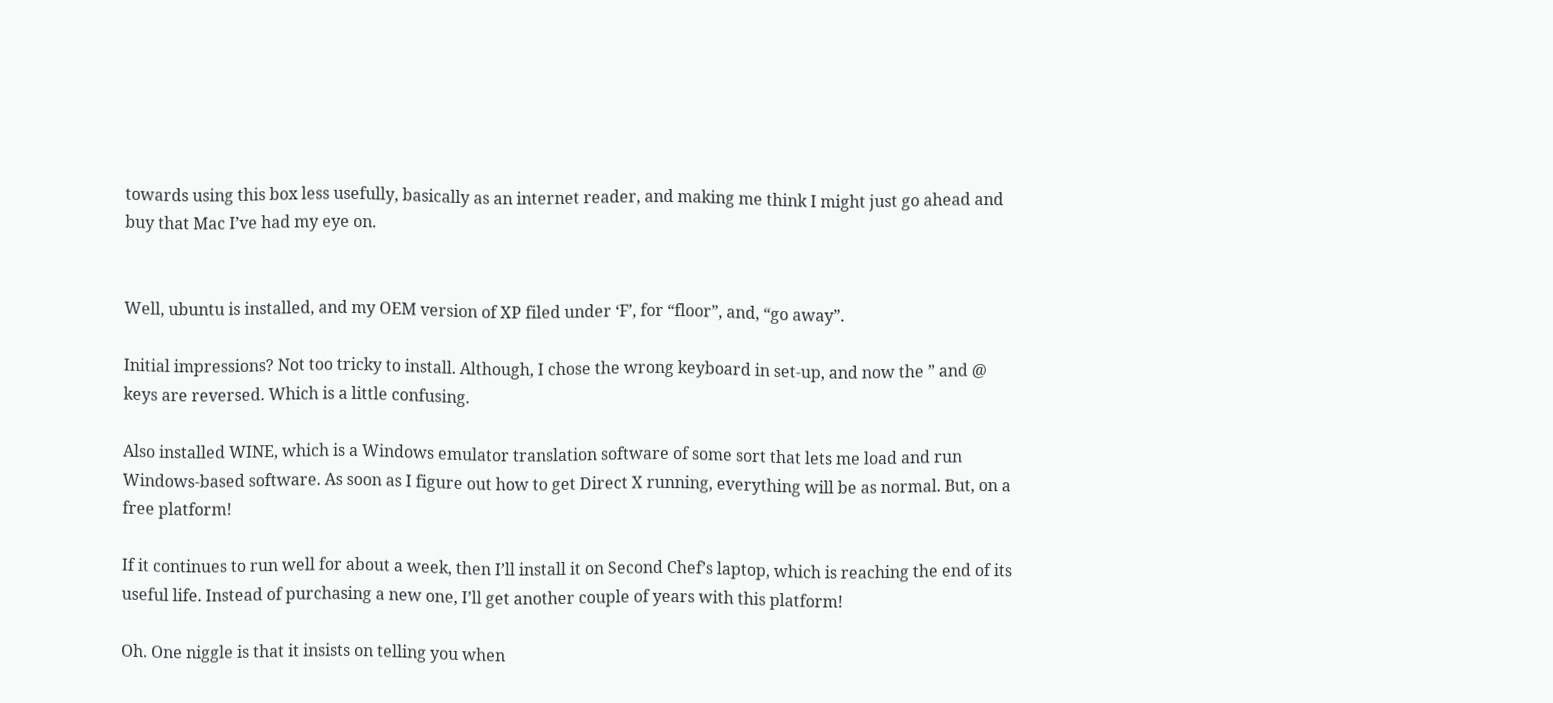towards using this box less usefully, basically as an internet reader, and making me think I might just go ahead and buy that Mac I’ve had my eye on.


Well, ubuntu is installed, and my OEM version of XP filed under ‘F’, for “floor”, and, “go away”.

Initial impressions? Not too tricky to install. Although, I chose the wrong keyboard in set-up, and now the ” and @ keys are reversed. Which is a little confusing.

Also installed WINE, which is a Windows emulator translation software of some sort that lets me load and run Windows-based software. As soon as I figure out how to get Direct X running, everything will be as normal. But, on a free platform!

If it continues to run well for about a week, then I’ll install it on Second Chef’s laptop, which is reaching the end of its useful life. Instead of purchasing a new one, I’ll get another couple of years with this platform!

Oh. One niggle is that it insists on telling you when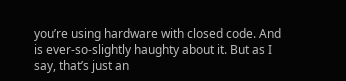you’re using hardware with closed code. And is ever-so-slightly haughty about it. But as I say, that’s just an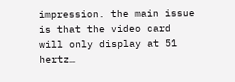impression. the main issue is that the video card will only display at 51 hertz…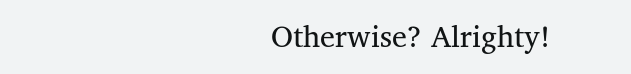Otherwise? Alrighty!